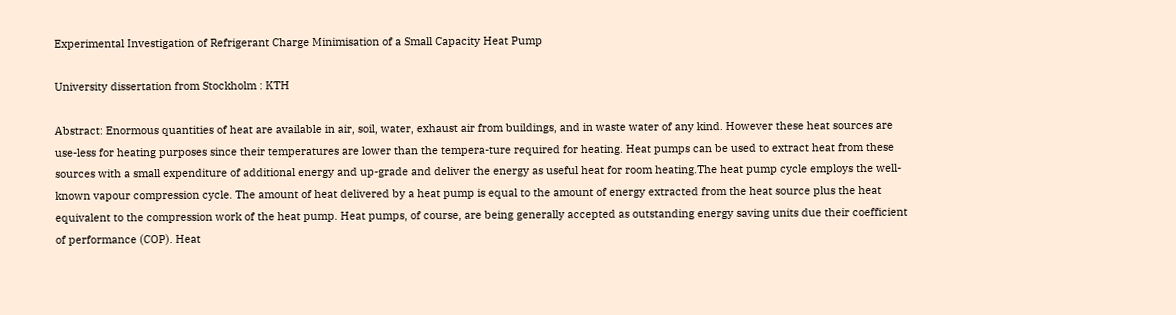Experimental Investigation of Refrigerant Charge Minimisation of a Small Capacity Heat Pump

University dissertation from Stockholm : KTH

Abstract: Enormous quantities of heat are available in air, soil, water, exhaust air from buildings, and in waste water of any kind. However these heat sources are use-less for heating purposes since their temperatures are lower than the tempera-ture required for heating. Heat pumps can be used to extract heat from these sources with a small expenditure of additional energy and up-grade and deliver the energy as useful heat for room heating.The heat pump cycle employs the well-known vapour compression cycle. The amount of heat delivered by a heat pump is equal to the amount of energy extracted from the heat source plus the heat equivalent to the compression work of the heat pump. Heat pumps, of course, are being generally accepted as outstanding energy saving units due their coefficient of performance (COP). Heat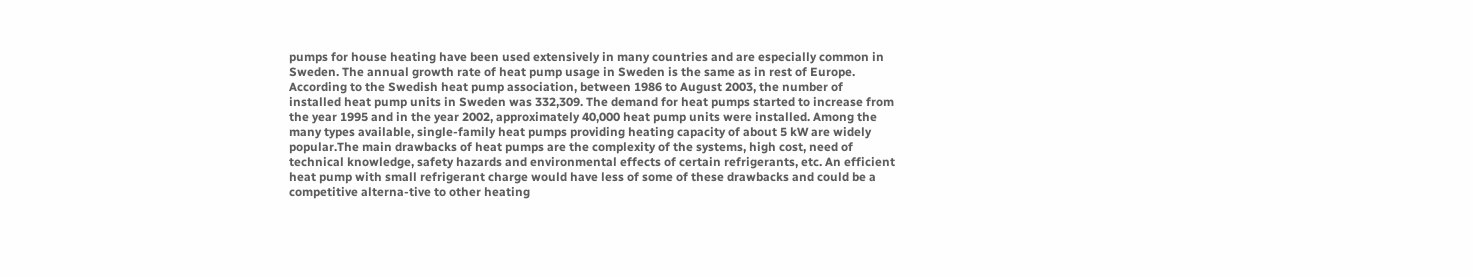pumps for house heating have been used extensively in many countries and are especially common in Sweden. The annual growth rate of heat pump usage in Sweden is the same as in rest of Europe. According to the Swedish heat pump association, between 1986 to August 2003, the number of installed heat pump units in Sweden was 332,309. The demand for heat pumps started to increase from the year 1995 and in the year 2002, approximately 40,000 heat pump units were installed. Among the many types available, single-family heat pumps providing heating capacity of about 5 kW are widely popular.The main drawbacks of heat pumps are the complexity of the systems, high cost, need of technical knowledge, safety hazards and environmental effects of certain refrigerants, etc. An efficient heat pump with small refrigerant charge would have less of some of these drawbacks and could be a competitive alterna-tive to other heating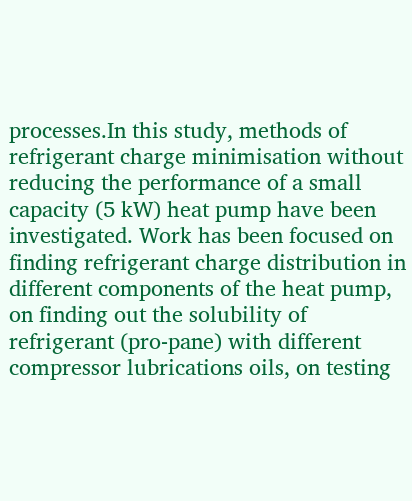processes.In this study, methods of refrigerant charge minimisation without reducing the performance of a small capacity (5 kW) heat pump have been investigated. Work has been focused on finding refrigerant charge distribution in different components of the heat pump, on finding out the solubility of refrigerant (pro-pane) with different compressor lubrications oils, on testing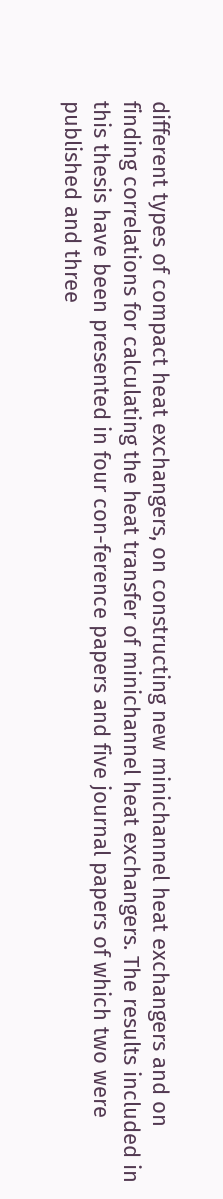different types of compact heat exchangers, on constructing new minichannel heat exchangers and on finding correlations for calculating the heat transfer of minichannel heat exchangers. The results included in this thesis have been presented in four con-ference papers and five journal papers of which two were published and three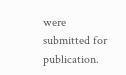were submitted for publication.